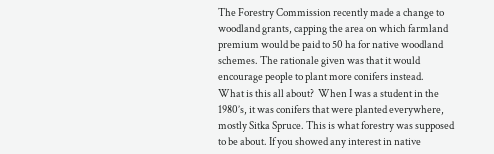The Forestry Commission recently made a change to woodland grants, capping the area on which farmland premium would be paid to 50 ha for native woodland schemes. The rationale given was that it would encourage people to plant more conifers instead.
What is this all about?  When I was a student in the 1980’s, it was conifers that were planted everywhere, mostly Sitka Spruce. This is what forestry was supposed to be about. If you showed any interest in native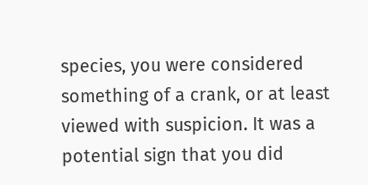species, you were considered something of a crank, or at least viewed with suspicion. It was a potential sign that you did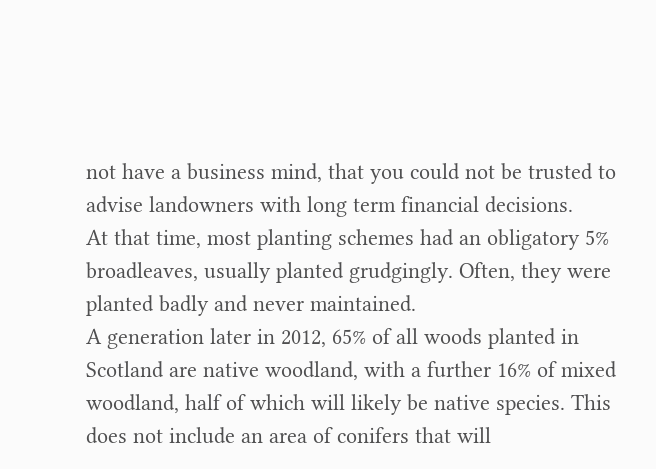not have a business mind, that you could not be trusted to advise landowners with long term financial decisions.
At that time, most planting schemes had an obligatory 5% broadleaves, usually planted grudgingly. Often, they were planted badly and never maintained.
A generation later in 2012, 65% of all woods planted in Scotland are native woodland, with a further 16% of mixed woodland, half of which will likely be native species. This  does not include an area of conifers that will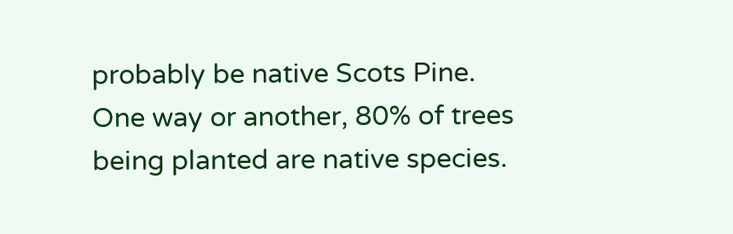probably be native Scots Pine. One way or another, 80% of trees being planted are native species.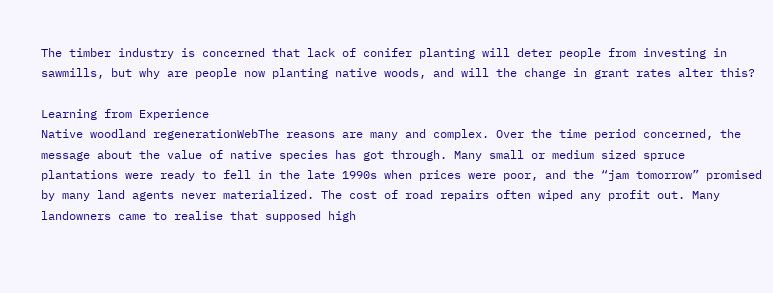The timber industry is concerned that lack of conifer planting will deter people from investing in sawmills, but why are people now planting native woods, and will the change in grant rates alter this?

Learning from Experience
Native woodland regenerationWebThe reasons are many and complex. Over the time period concerned, the message about the value of native species has got through. Many small or medium sized spruce plantations were ready to fell in the late 1990s when prices were poor, and the “jam tomorrow” promised by many land agents never materialized. The cost of road repairs often wiped any profit out. Many landowners came to realise that supposed high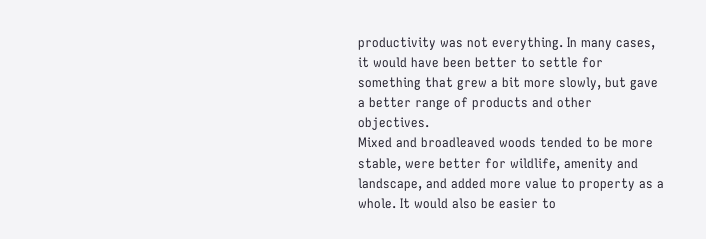productivity was not everything. In many cases, it would have been better to settle for something that grew a bit more slowly, but gave a better range of products and other objectives.
Mixed and broadleaved woods tended to be more stable, were better for wildlife, amenity and landscape, and added more value to property as a whole. It would also be easier to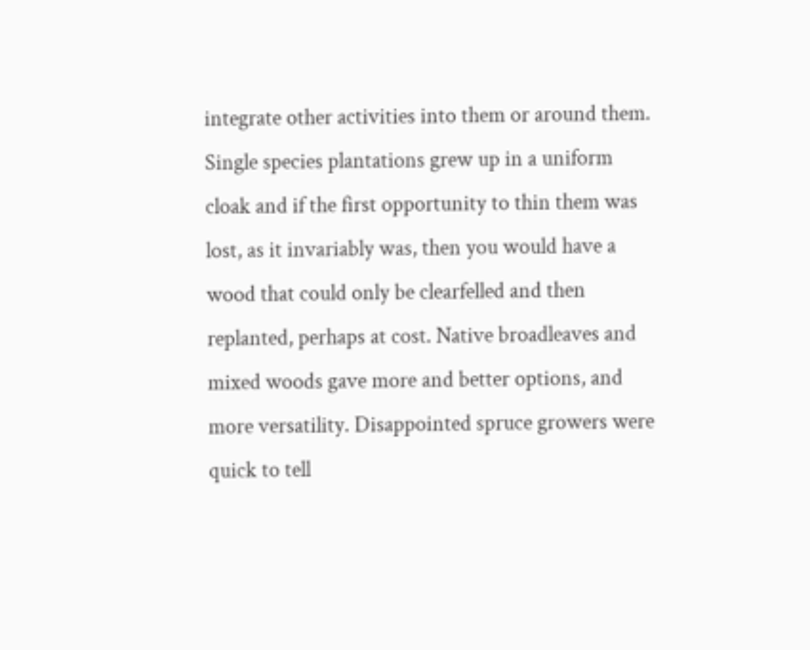integrate other activities into them or around them. Single species plantations grew up in a uniform cloak and if the first opportunity to thin them was lost, as it invariably was, then you would have a wood that could only be clearfelled and then replanted, perhaps at cost. Native broadleaves and mixed woods gave more and better options, and more versatility. Disappointed spruce growers were quick to tell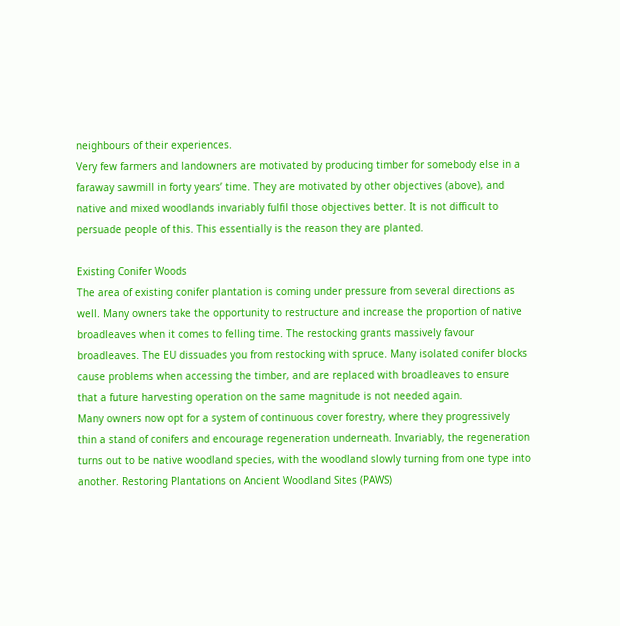neighbours of their experiences.
Very few farmers and landowners are motivated by producing timber for somebody else in a faraway sawmill in forty years’ time. They are motivated by other objectives (above), and native and mixed woodlands invariably fulfil those objectives better. It is not difficult to persuade people of this. This essentially is the reason they are planted.

Existing Conifer Woods
The area of existing conifer plantation is coming under pressure from several directions as well. Many owners take the opportunity to restructure and increase the proportion of native broadleaves when it comes to felling time. The restocking grants massively favour broadleaves. The EU dissuades you from restocking with spruce. Many isolated conifer blocks cause problems when accessing the timber, and are replaced with broadleaves to ensure that a future harvesting operation on the same magnitude is not needed again.
Many owners now opt for a system of continuous cover forestry, where they progressively thin a stand of conifers and encourage regeneration underneath. Invariably, the regeneration turns out to be native woodland species, with the woodland slowly turning from one type into another. Restoring Plantations on Ancient Woodland Sites (PAWS)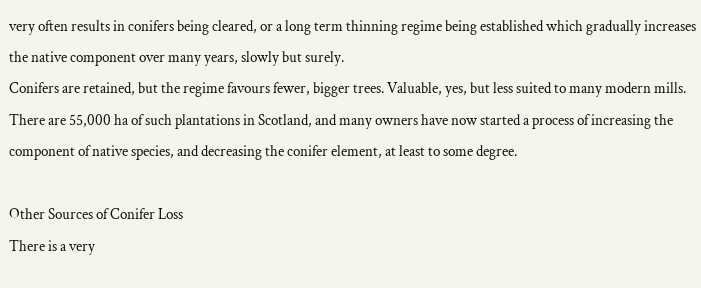very often results in conifers being cleared, or a long term thinning regime being established which gradually increases the native component over many years, slowly but surely.
Conifers are retained, but the regime favours fewer, bigger trees. Valuable, yes, but less suited to many modern mills. There are 55,000 ha of such plantations in Scotland, and many owners have now started a process of increasing the component of native species, and decreasing the conifer element, at least to some degree.

Other Sources of Conifer Loss
There is a very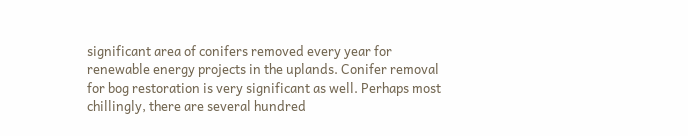significant area of conifers removed every year for renewable energy projects in the uplands. Conifer removal for bog restoration is very significant as well. Perhaps most chillingly, there are several hundred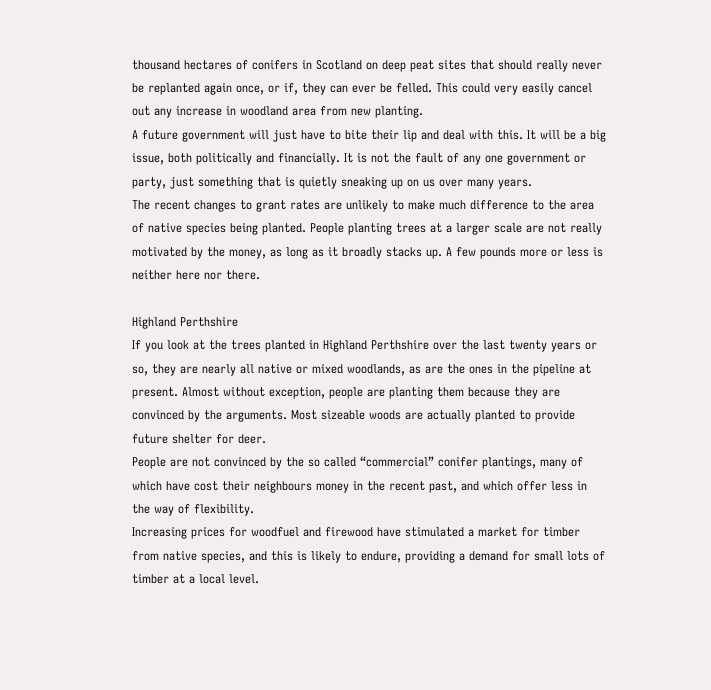thousand hectares of conifers in Scotland on deep peat sites that should really never be replanted again once, or if, they can ever be felled. This could very easily cancel out any increase in woodland area from new planting.
A future government will just have to bite their lip and deal with this. It will be a big issue, both politically and financially. It is not the fault of any one government or party, just something that is quietly sneaking up on us over many years.
The recent changes to grant rates are unlikely to make much difference to the area of native species being planted. People planting trees at a larger scale are not really motivated by the money, as long as it broadly stacks up. A few pounds more or less is neither here nor there.

Highland Perthshire
If you look at the trees planted in Highland Perthshire over the last twenty years or so, they are nearly all native or mixed woodlands, as are the ones in the pipeline at present. Almost without exception, people are planting them because they are convinced by the arguments. Most sizeable woods are actually planted to provide future shelter for deer.
People are not convinced by the so called “commercial” conifer plantings, many of which have cost their neighbours money in the recent past, and which offer less in the way of flexibility.
Increasing prices for woodfuel and firewood have stimulated a market for timber from native species, and this is likely to endure, providing a demand for small lots of timber at a local level.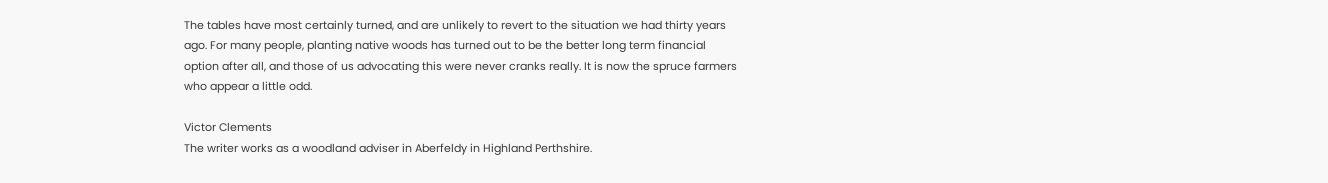The tables have most certainly turned, and are unlikely to revert to the situation we had thirty years ago. For many people, planting native woods has turned out to be the better long term financial option after all, and those of us advocating this were never cranks really. It is now the spruce farmers who appear a little odd.

Victor Clements
The writer works as a woodland adviser in Aberfeldy in Highland Perthshire.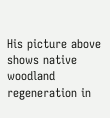His picture above shows native woodland regeneration in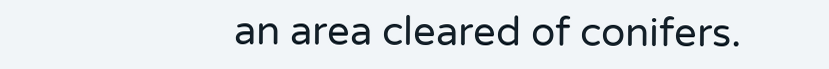an area cleared of conifers.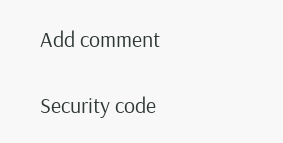Add comment

Security code